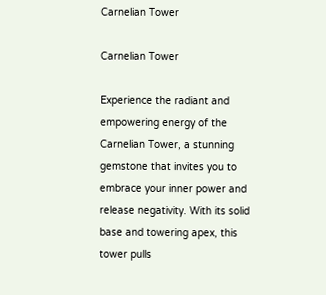Carnelian Tower

Carnelian Tower

Experience the radiant and empowering energy of the Carnelian Tower, a stunning gemstone that invites you to embrace your inner power and release negativity. With its solid base and towering apex, this tower pulls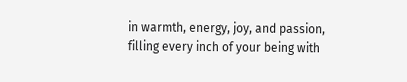in warmth, energy, joy, and passion, filling every inch of your being with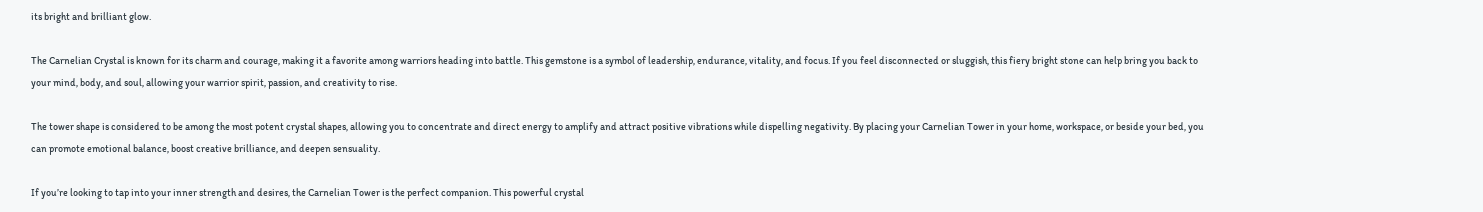its bright and brilliant glow.

The Carnelian Crystal is known for its charm and courage, making it a favorite among warriors heading into battle. This gemstone is a symbol of leadership, endurance, vitality, and focus. If you feel disconnected or sluggish, this fiery bright stone can help bring you back to your mind, body, and soul, allowing your warrior spirit, passion, and creativity to rise.

The tower shape is considered to be among the most potent crystal shapes, allowing you to concentrate and direct energy to amplify and attract positive vibrations while dispelling negativity. By placing your Carnelian Tower in your home, workspace, or beside your bed, you can promote emotional balance, boost creative brilliance, and deepen sensuality.

If you’re looking to tap into your inner strength and desires, the Carnelian Tower is the perfect companion. This powerful crystal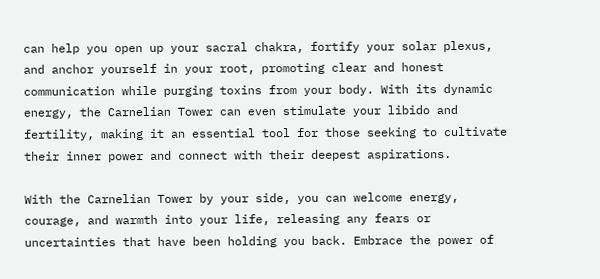can help you open up your sacral chakra, fortify your solar plexus, and anchor yourself in your root, promoting clear and honest communication while purging toxins from your body. With its dynamic energy, the Carnelian Tower can even stimulate your libido and fertility, making it an essential tool for those seeking to cultivate their inner power and connect with their deepest aspirations.

With the Carnelian Tower by your side, you can welcome energy, courage, and warmth into your life, releasing any fears or uncertainties that have been holding you back. Embrace the power of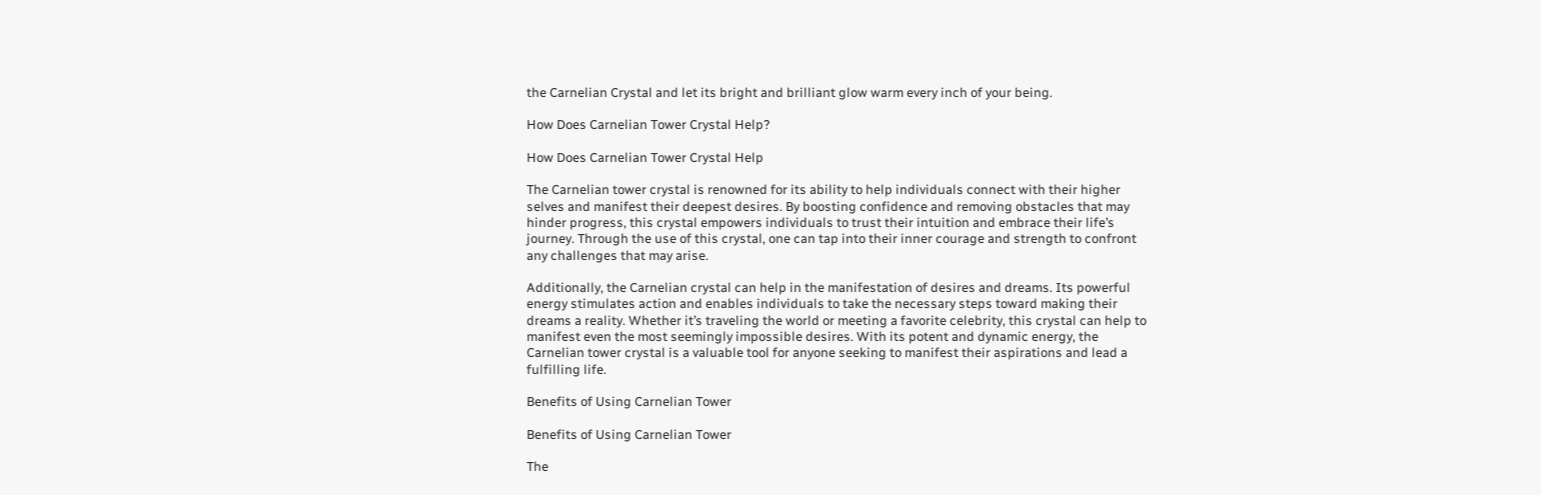the Carnelian Crystal and let its bright and brilliant glow warm every inch of your being.

How Does Carnelian Tower Crystal Help?

How Does Carnelian Tower Crystal Help

The Carnelian tower crystal is renowned for its ability to help individuals connect with their higher selves and manifest their deepest desires. By boosting confidence and removing obstacles that may hinder progress, this crystal empowers individuals to trust their intuition and embrace their life’s journey. Through the use of this crystal, one can tap into their inner courage and strength to confront any challenges that may arise.

Additionally, the Carnelian crystal can help in the manifestation of desires and dreams. Its powerful energy stimulates action and enables individuals to take the necessary steps toward making their dreams a reality. Whether it’s traveling the world or meeting a favorite celebrity, this crystal can help to manifest even the most seemingly impossible desires. With its potent and dynamic energy, the Carnelian tower crystal is a valuable tool for anyone seeking to manifest their aspirations and lead a fulfilling life.

Benefits of Using Carnelian Tower

Benefits of Using Carnelian Tower

The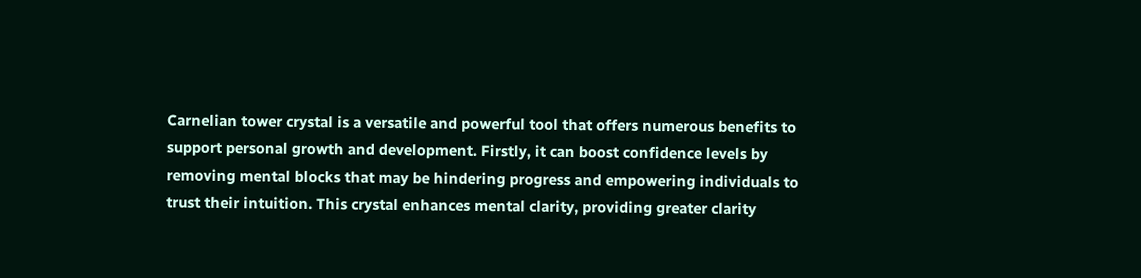Carnelian tower crystal is a versatile and powerful tool that offers numerous benefits to support personal growth and development. Firstly, it can boost confidence levels by removing mental blocks that may be hindering progress and empowering individuals to trust their intuition. This crystal enhances mental clarity, providing greater clarity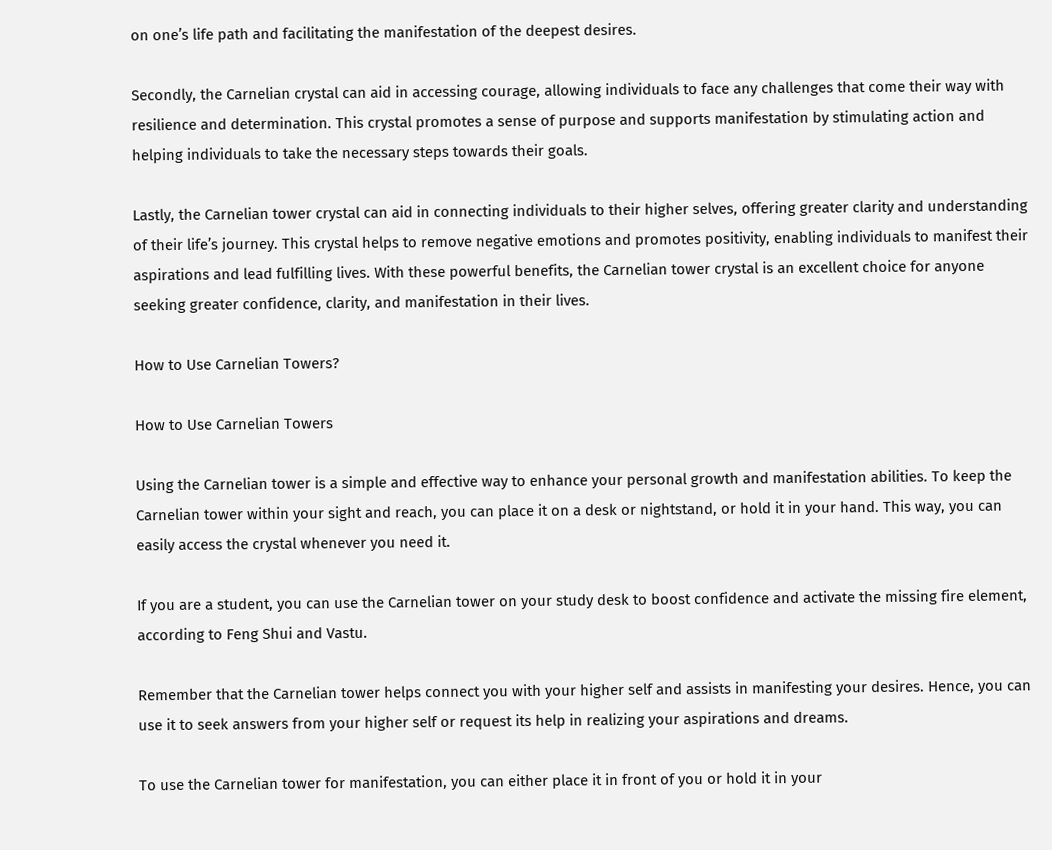on one’s life path and facilitating the manifestation of the deepest desires.

Secondly, the Carnelian crystal can aid in accessing courage, allowing individuals to face any challenges that come their way with resilience and determination. This crystal promotes a sense of purpose and supports manifestation by stimulating action and helping individuals to take the necessary steps towards their goals.

Lastly, the Carnelian tower crystal can aid in connecting individuals to their higher selves, offering greater clarity and understanding of their life’s journey. This crystal helps to remove negative emotions and promotes positivity, enabling individuals to manifest their aspirations and lead fulfilling lives. With these powerful benefits, the Carnelian tower crystal is an excellent choice for anyone seeking greater confidence, clarity, and manifestation in their lives.

How to Use Carnelian Towers?

How to Use Carnelian Towers

Using the Carnelian tower is a simple and effective way to enhance your personal growth and manifestation abilities. To keep the Carnelian tower within your sight and reach, you can place it on a desk or nightstand, or hold it in your hand. This way, you can easily access the crystal whenever you need it.

If you are a student, you can use the Carnelian tower on your study desk to boost confidence and activate the missing fire element, according to Feng Shui and Vastu.

Remember that the Carnelian tower helps connect you with your higher self and assists in manifesting your desires. Hence, you can use it to seek answers from your higher self or request its help in realizing your aspirations and dreams.

To use the Carnelian tower for manifestation, you can either place it in front of you or hold it in your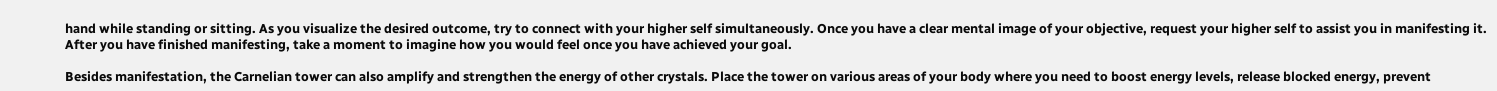hand while standing or sitting. As you visualize the desired outcome, try to connect with your higher self simultaneously. Once you have a clear mental image of your objective, request your higher self to assist you in manifesting it. After you have finished manifesting, take a moment to imagine how you would feel once you have achieved your goal.

Besides manifestation, the Carnelian tower can also amplify and strengthen the energy of other crystals. Place the tower on various areas of your body where you need to boost energy levels, release blocked energy, prevent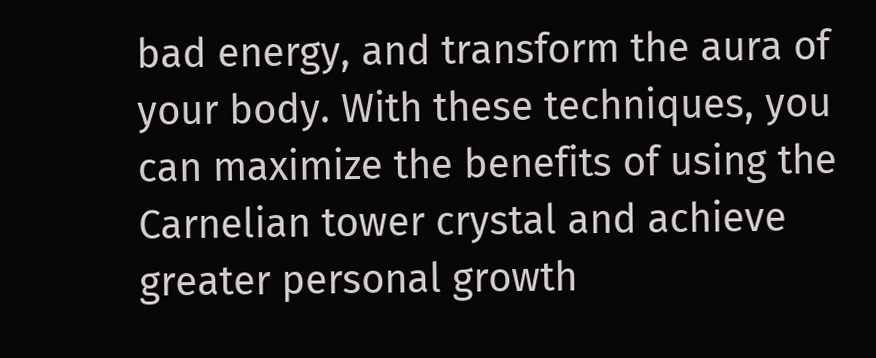bad energy, and transform the aura of your body. With these techniques, you can maximize the benefits of using the Carnelian tower crystal and achieve greater personal growth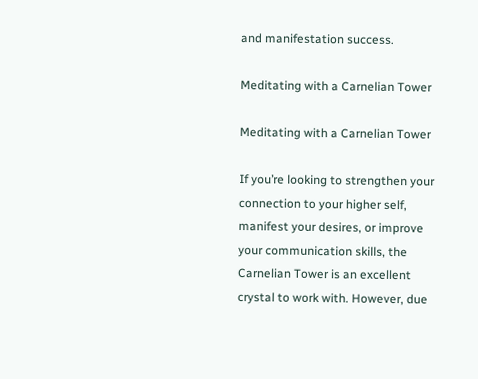and manifestation success.

Meditating with a Carnelian Tower

Meditating with a Carnelian Tower

If you’re looking to strengthen your connection to your higher self, manifest your desires, or improve your communication skills, the Carnelian Tower is an excellent crystal to work with. However, due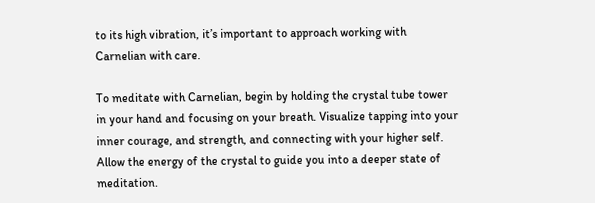to its high vibration, it’s important to approach working with Carnelian with care.

To meditate with Carnelian, begin by holding the crystal tube tower in your hand and focusing on your breath. Visualize tapping into your inner courage, and strength, and connecting with your higher self. Allow the energy of the crystal to guide you into a deeper state of meditation.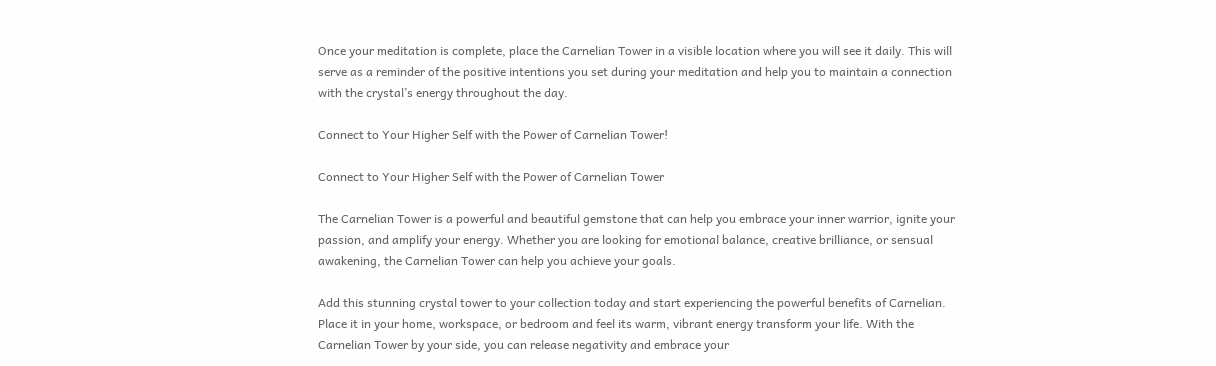Once your meditation is complete, place the Carnelian Tower in a visible location where you will see it daily. This will serve as a reminder of the positive intentions you set during your meditation and help you to maintain a connection with the crystal’s energy throughout the day.

Connect to Your Higher Self with the Power of Carnelian Tower!

Connect to Your Higher Self with the Power of Carnelian Tower

The Carnelian Tower is a powerful and beautiful gemstone that can help you embrace your inner warrior, ignite your passion, and amplify your energy. Whether you are looking for emotional balance, creative brilliance, or sensual awakening, the Carnelian Tower can help you achieve your goals.

Add this stunning crystal tower to your collection today and start experiencing the powerful benefits of Carnelian. Place it in your home, workspace, or bedroom and feel its warm, vibrant energy transform your life. With the Carnelian Tower by your side, you can release negativity and embrace your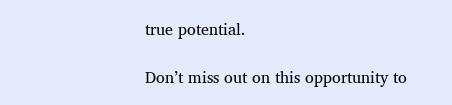true potential.

Don’t miss out on this opportunity to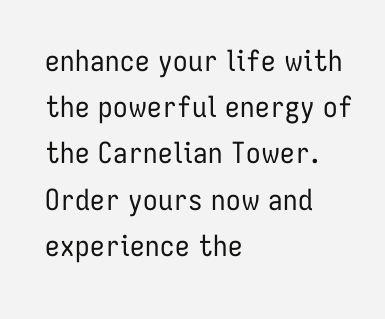enhance your life with the powerful energy of the Carnelian Tower. Order yours now and experience the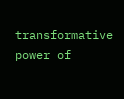transformative power of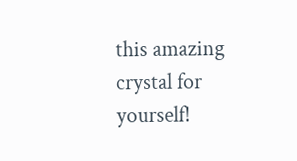this amazing crystal for yourself!